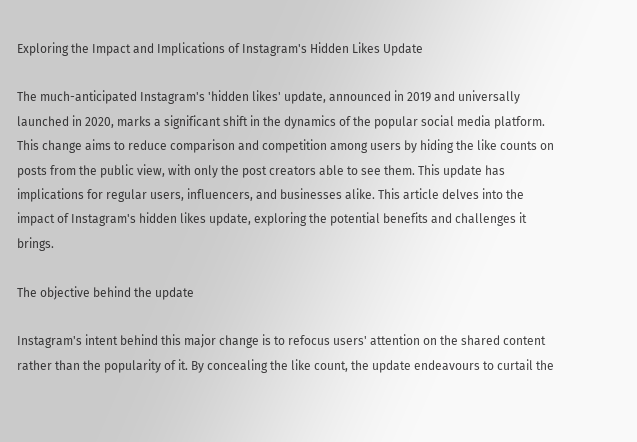Exploring the Impact and Implications of Instagram's Hidden Likes Update

The much-anticipated Instagram's 'hidden likes' update, announced in 2019 and universally launched in 2020, marks a significant shift in the dynamics of the popular social media platform. This change aims to reduce comparison and competition among users by hiding the like counts on posts from the public view, with only the post creators able to see them. This update has implications for regular users, influencers, and businesses alike. This article delves into the impact of Instagram's hidden likes update, exploring the potential benefits and challenges it brings.

The objective behind the update

Instagram's intent behind this major change is to refocus users' attention on the shared content rather than the popularity of it. By concealing the like count, the update endeavours to curtail the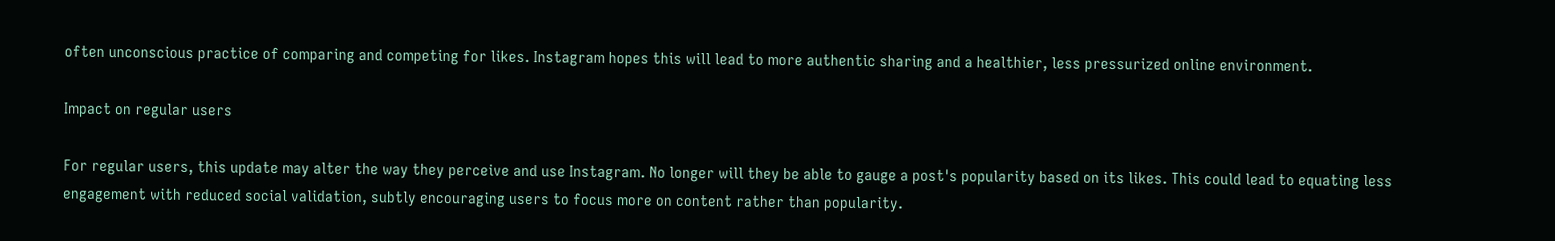often unconscious practice of comparing and competing for likes. Instagram hopes this will lead to more authentic sharing and a healthier, less pressurized online environment.

Impact on regular users

For regular users, this update may alter the way they perceive and use Instagram. No longer will they be able to gauge a post's popularity based on its likes. This could lead to equating less engagement with reduced social validation, subtly encouraging users to focus more on content rather than popularity.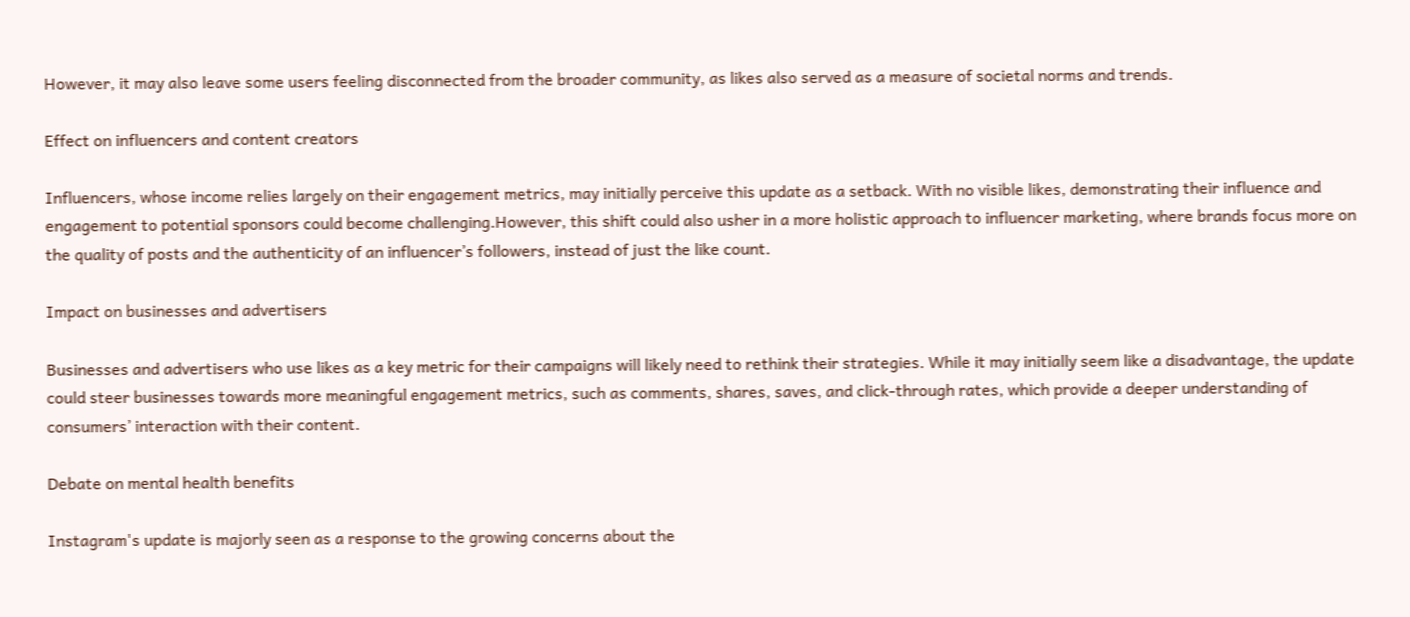However, it may also leave some users feeling disconnected from the broader community, as likes also served as a measure of societal norms and trends.

Effect on influencers and content creators

Influencers, whose income relies largely on their engagement metrics, may initially perceive this update as a setback. With no visible likes, demonstrating their influence and engagement to potential sponsors could become challenging.However, this shift could also usher in a more holistic approach to influencer marketing, where brands focus more on the quality of posts and the authenticity of an influencer’s followers, instead of just the like count.

Impact on businesses and advertisers

Businesses and advertisers who use likes as a key metric for their campaigns will likely need to rethink their strategies. While it may initially seem like a disadvantage, the update could steer businesses towards more meaningful engagement metrics, such as comments, shares, saves, and click-through rates, which provide a deeper understanding of consumers’ interaction with their content.

Debate on mental health benefits

Instagram's update is majorly seen as a response to the growing concerns about the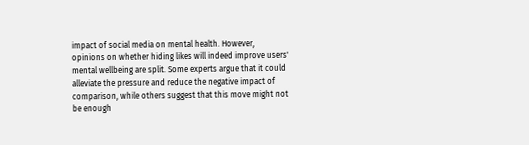impact of social media on mental health. However, opinions on whether hiding likes will indeed improve users' mental wellbeing are split. Some experts argue that it could alleviate the pressure and reduce the negative impact of comparison, while others suggest that this move might not be enough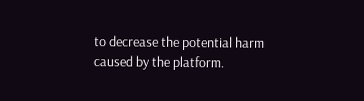to decrease the potential harm caused by the platform.